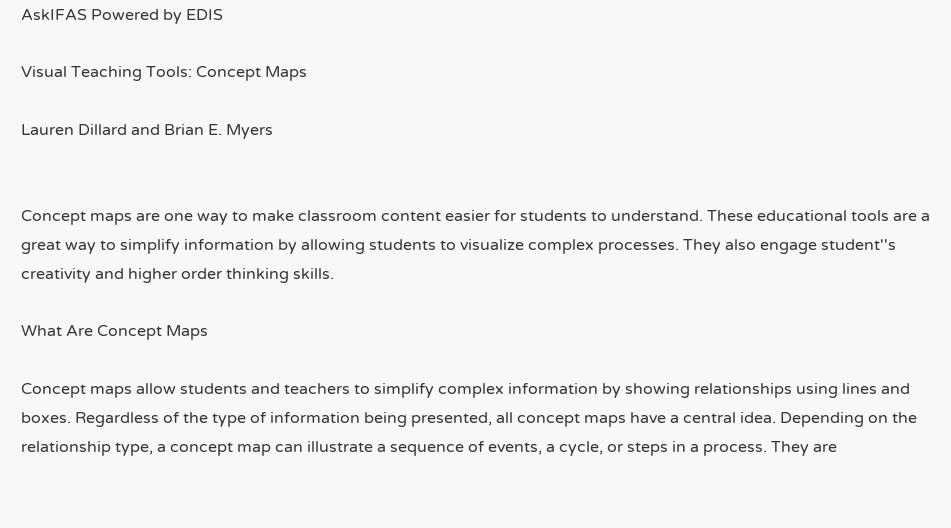AskIFAS Powered by EDIS

Visual Teaching Tools: Concept Maps

Lauren Dillard and Brian E. Myers


Concept maps are one way to make classroom content easier for students to understand. These educational tools are a great way to simplify information by allowing students to visualize complex processes. They also engage student''s creativity and higher order thinking skills.

What Are Concept Maps

Concept maps allow students and teachers to simplify complex information by showing relationships using lines and boxes. Regardless of the type of information being presented, all concept maps have a central idea. Depending on the relationship type, a concept map can illustrate a sequence of events, a cycle, or steps in a process. They are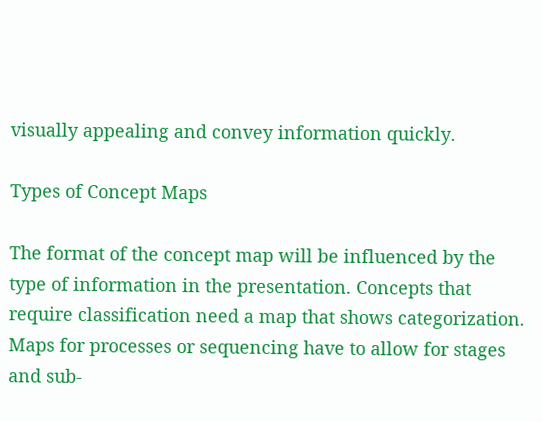visually appealing and convey information quickly.

Types of Concept Maps

The format of the concept map will be influenced by the type of information in the presentation. Concepts that require classification need a map that shows categorization. Maps for processes or sequencing have to allow for stages and sub-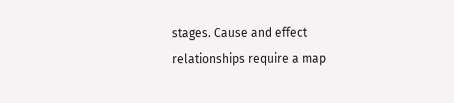stages. Cause and effect relationships require a map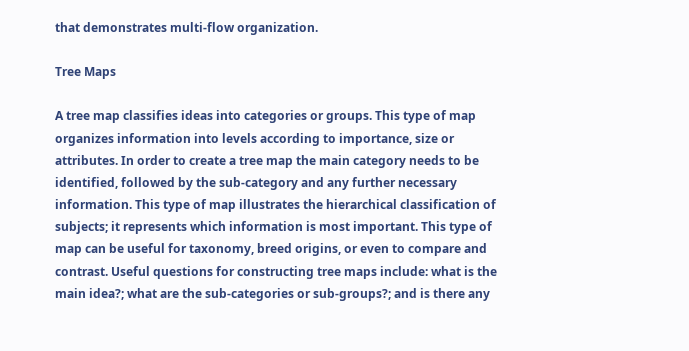that demonstrates multi-flow organization.

Tree Maps

A tree map classifies ideas into categories or groups. This type of map organizes information into levels according to importance, size or attributes. In order to create a tree map the main category needs to be identified, followed by the sub-category and any further necessary information. This type of map illustrates the hierarchical classification of subjects; it represents which information is most important. This type of map can be useful for taxonomy, breed origins, or even to compare and contrast. Useful questions for constructing tree maps include: what is the main idea?; what are the sub-categories or sub-groups?; and is there any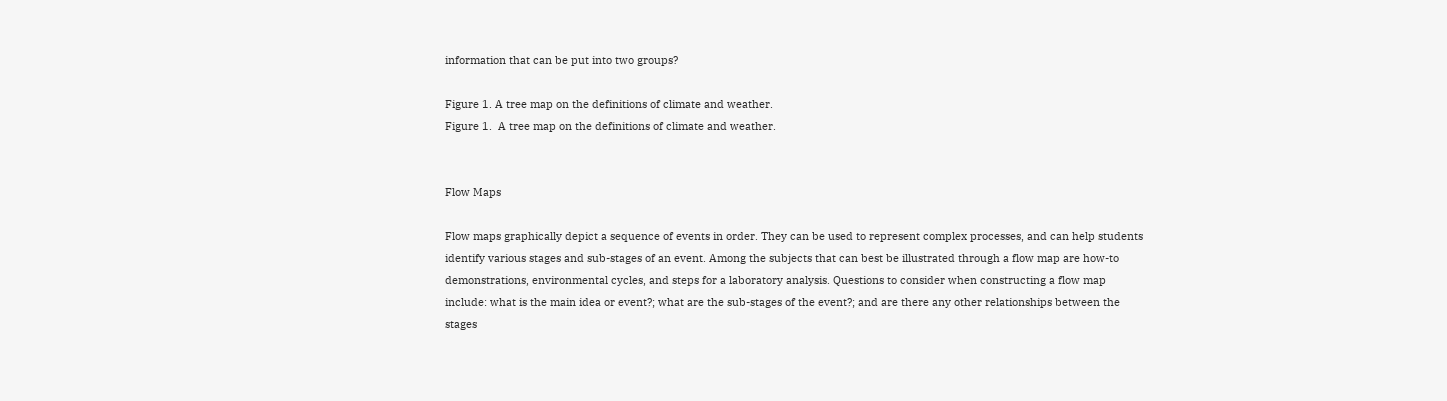information that can be put into two groups?

Figure 1. A tree map on the definitions of climate and weather.
Figure 1.  A tree map on the definitions of climate and weather.


Flow Maps

Flow maps graphically depict a sequence of events in order. They can be used to represent complex processes, and can help students identify various stages and sub-stages of an event. Among the subjects that can best be illustrated through a flow map are how-to demonstrations, environmental cycles, and steps for a laboratory analysis. Questions to consider when constructing a flow map include: what is the main idea or event?; what are the sub-stages of the event?; and are there any other relationships between the stages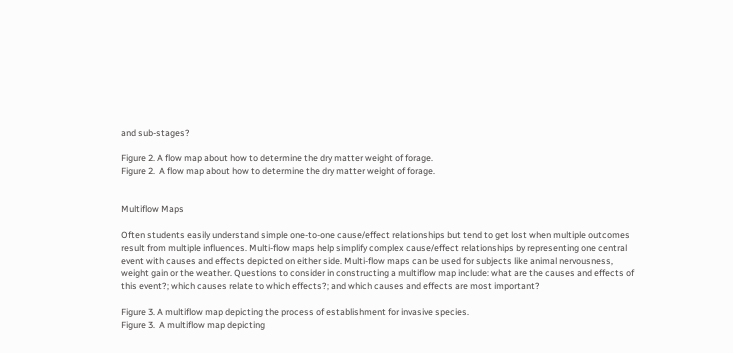and sub-stages?

Figure 2. A flow map about how to determine the dry matter weight of forage.
Figure 2.  A flow map about how to determine the dry matter weight of forage.


Multiflow Maps

Often students easily understand simple one-to-one cause/effect relationships but tend to get lost when multiple outcomes result from multiple influences. Multi-flow maps help simplify complex cause/effect relationships by representing one central event with causes and effects depicted on either side. Multi-flow maps can be used for subjects like animal nervousness, weight gain or the weather. Questions to consider in constructing a multiflow map include: what are the causes and effects of this event?; which causes relate to which effects?; and which causes and effects are most important?

Figure 3. A multiflow map depicting the process of establishment for invasive species.
Figure 3.  A multiflow map depicting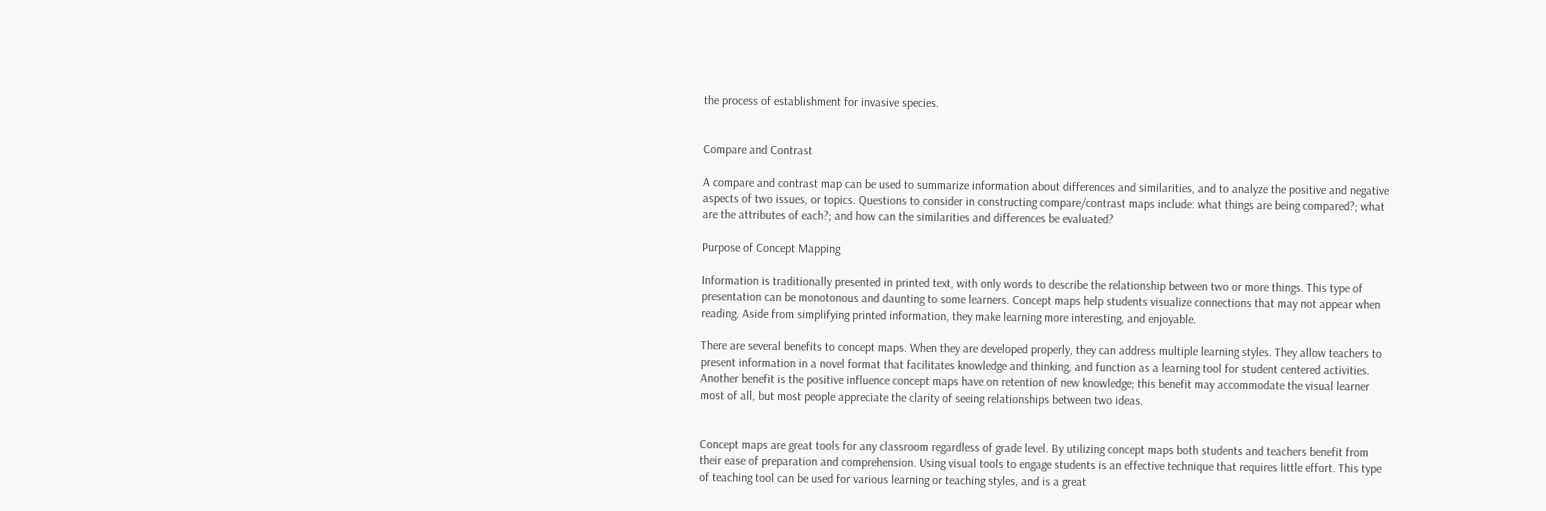the process of establishment for invasive species.


Compare and Contrast

A compare and contrast map can be used to summarize information about differences and similarities, and to analyze the positive and negative aspects of two issues, or topics. Questions to consider in constructing compare/contrast maps include: what things are being compared?; what are the attributes of each?; and how can the similarities and differences be evaluated?

Purpose of Concept Mapping

Information is traditionally presented in printed text, with only words to describe the relationship between two or more things. This type of presentation can be monotonous and daunting to some learners. Concept maps help students visualize connections that may not appear when reading. Aside from simplifying printed information, they make learning more interesting, and enjoyable.

There are several benefits to concept maps. When they are developed properly, they can address multiple learning styles. They allow teachers to present information in a novel format that facilitates knowledge and thinking, and function as a learning tool for student centered activities. Another benefit is the positive influence concept maps have on retention of new knowledge; this benefit may accommodate the visual learner most of all, but most people appreciate the clarity of seeing relationships between two ideas.


Concept maps are great tools for any classroom regardless of grade level. By utilizing concept maps both students and teachers benefit from their ease of preparation and comprehension. Using visual tools to engage students is an effective technique that requires little effort. This type of teaching tool can be used for various learning or teaching styles, and is a great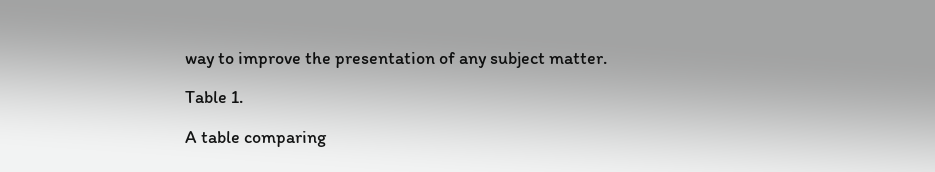way to improve the presentation of any subject matter.

Table 1.

A table comparing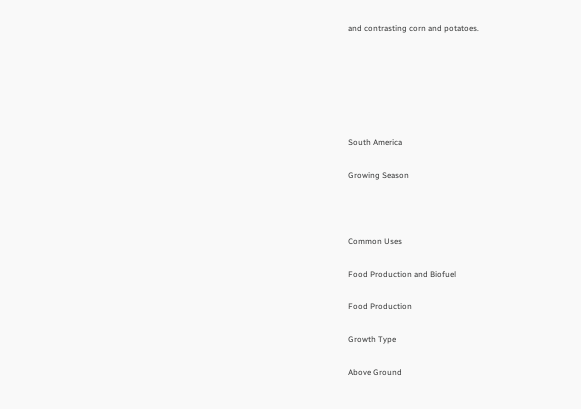and contrasting corn and potatoes.






South America

Growing Season



Common Uses

Food Production and Biofuel

Food Production

Growth Type

Above Ground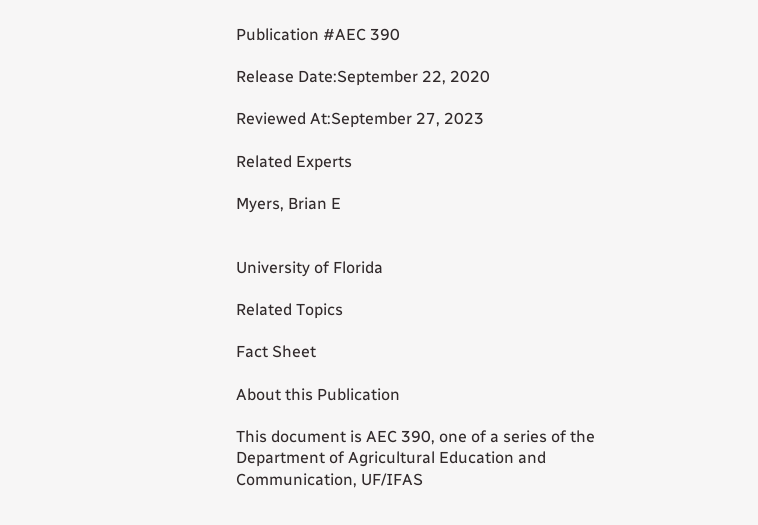Publication #AEC 390

Release Date:September 22, 2020

Reviewed At:September 27, 2023

Related Experts

Myers, Brian E


University of Florida

Related Topics

Fact Sheet

About this Publication

This document is AEC 390, one of a series of the Department of Agricultural Education and Communication, UF/IFAS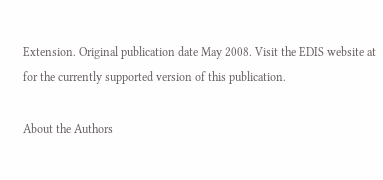Extension. Original publication date May 2008. Visit the EDIS website at for the currently supported version of this publication.

About the Authors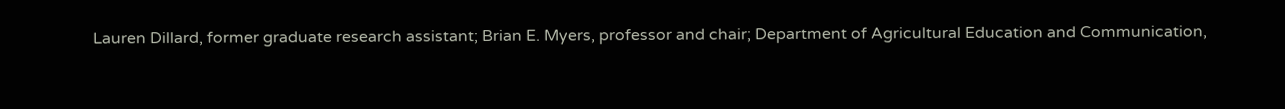Lauren Dillard, former graduate research assistant; Brian E. Myers, professor and chair; Department of Agricultural Education and Communication,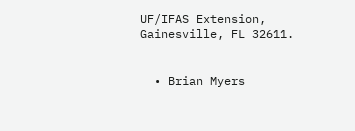UF/IFAS Extension, Gainesville, FL 32611.


  • Brian Myers